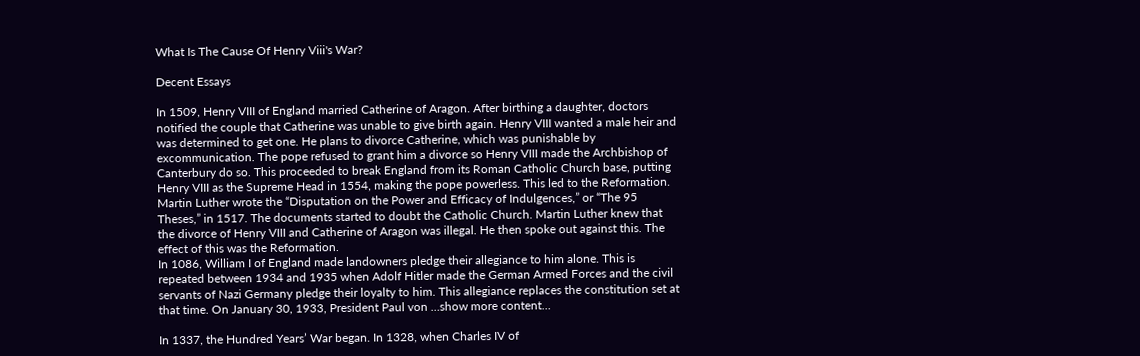What Is The Cause Of Henry Viii's War?

Decent Essays

In 1509, Henry VIII of England married Catherine of Aragon. After birthing a daughter, doctors notified the couple that Catherine was unable to give birth again. Henry VIII wanted a male heir and was determined to get one. He plans to divorce Catherine, which was punishable by excommunication. The pope refused to grant him a divorce so Henry VIII made the Archbishop of Canterbury do so. This proceeded to break England from its Roman Catholic Church base, putting Henry VIII as the Supreme Head in 1554, making the pope powerless. This led to the Reformation. Martin Luther wrote the “Disputation on the Power and Efficacy of Indulgences,” or “The 95 Theses,” in 1517. The documents started to doubt the Catholic Church. Martin Luther knew that the divorce of Henry VIII and Catherine of Aragon was illegal. He then spoke out against this. The effect of this was the Reformation.
In 1086, William I of England made landowners pledge their allegiance to him alone. This is repeated between 1934 and 1935 when Adolf Hitler made the German Armed Forces and the civil servants of Nazi Germany pledge their loyalty to him. This allegiance replaces the constitution set at that time. On January 30, 1933, President Paul von …show more content…

In 1337, the Hundred Years’ War began. In 1328, when Charles IV of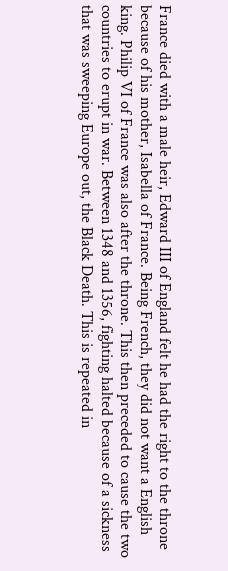France died with a male heir, Edward III of England felt he had the right to the throne because of his mother, Isabella of France. Being French, they did not want a English king. Philip VI of France was also after the throne. This then preceded to cause the two countries to erupt in war. Between 1348 and 1356, fighting halted because of a sickness that was sweeping Europe out, the Black Death. This is repeated in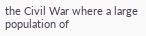the Civil War where a large population of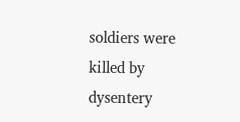soldiers were killed by dysentery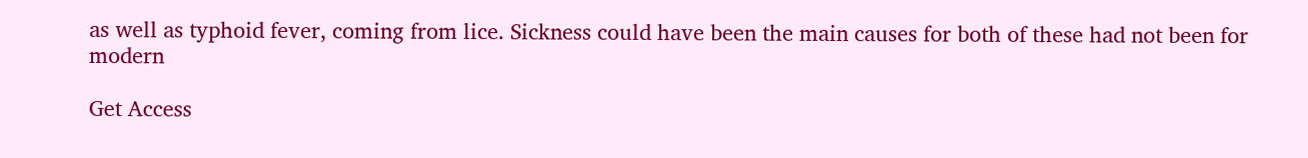as well as typhoid fever, coming from lice. Sickness could have been the main causes for both of these had not been for modern

Get Access